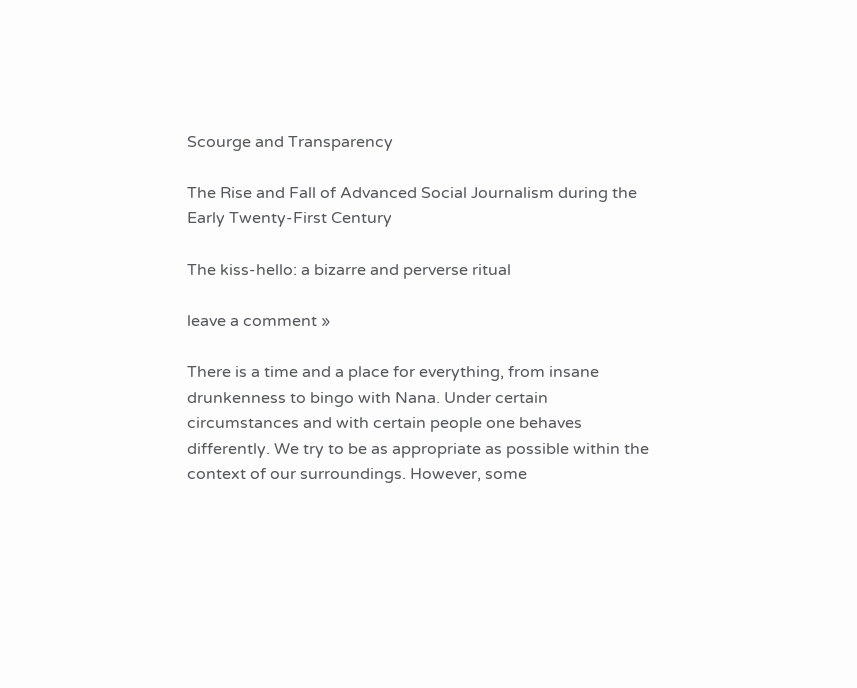Scourge and Transparency

The Rise and Fall of Advanced Social Journalism during the Early Twenty-First Century

The kiss-hello: a bizarre and perverse ritual

leave a comment »

There is a time and a place for everything, from insane drunkenness to bingo with Nana. Under certain circumstances and with certain people one behaves differently. We try to be as appropriate as possible within the context of our surroundings. However, some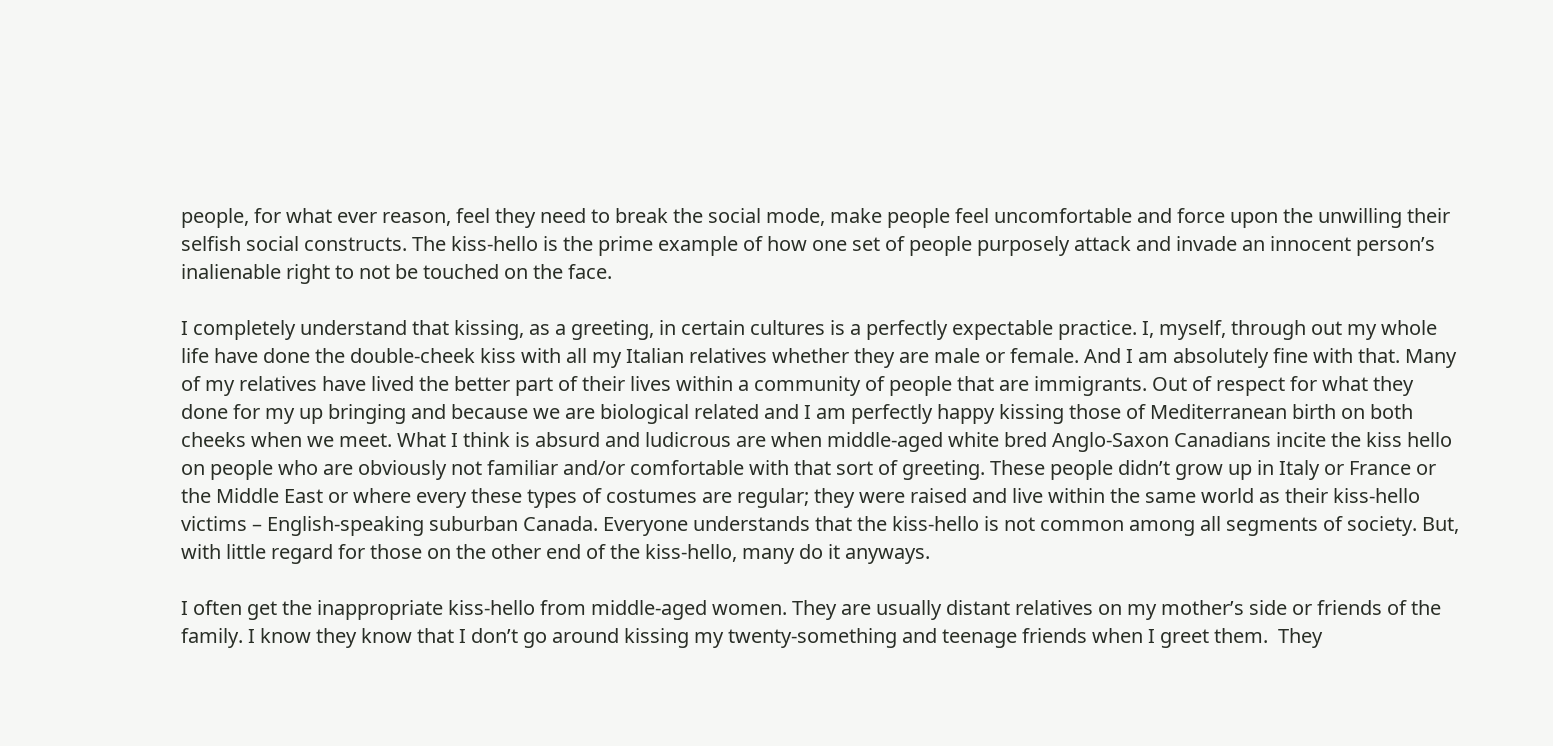people, for what ever reason, feel they need to break the social mode, make people feel uncomfortable and force upon the unwilling their selfish social constructs. The kiss-hello is the prime example of how one set of people purposely attack and invade an innocent person’s inalienable right to not be touched on the face.

I completely understand that kissing, as a greeting, in certain cultures is a perfectly expectable practice. I, myself, through out my whole life have done the double-cheek kiss with all my Italian relatives whether they are male or female. And I am absolutely fine with that. Many of my relatives have lived the better part of their lives within a community of people that are immigrants. Out of respect for what they done for my up bringing and because we are biological related and I am perfectly happy kissing those of Mediterranean birth on both cheeks when we meet. What I think is absurd and ludicrous are when middle-aged white bred Anglo-Saxon Canadians incite the kiss hello on people who are obviously not familiar and/or comfortable with that sort of greeting. These people didn’t grow up in Italy or France or the Middle East or where every these types of costumes are regular; they were raised and live within the same world as their kiss-hello victims – English-speaking suburban Canada. Everyone understands that the kiss-hello is not common among all segments of society. But, with little regard for those on the other end of the kiss-hello, many do it anyways.

I often get the inappropriate kiss-hello from middle-aged women. They are usually distant relatives on my mother’s side or friends of the family. I know they know that I don’t go around kissing my twenty-something and teenage friends when I greet them.  They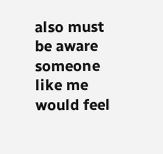also must be aware someone like me would feel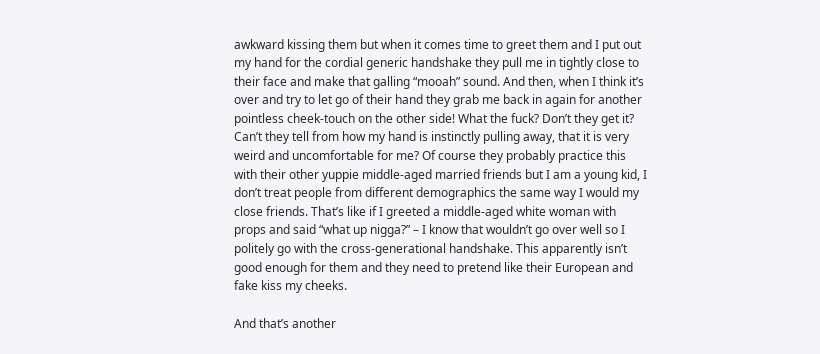awkward kissing them but when it comes time to greet them and I put out my hand for the cordial generic handshake they pull me in tightly close to their face and make that galling “mooah” sound. And then, when I think it’s over and try to let go of their hand they grab me back in again for another pointless cheek-touch on the other side! What the fuck? Don’t they get it? Can’t they tell from how my hand is instinctly pulling away, that it is very weird and uncomfortable for me? Of course they probably practice this with their other yuppie middle-aged married friends but I am a young kid, I don’t treat people from different demographics the same way I would my close friends. That’s like if I greeted a middle-aged white woman with props and said “what up nigga?” – I know that wouldn’t go over well so I politely go with the cross-generational handshake. This apparently isn’t good enough for them and they need to pretend like their European and fake kiss my cheeks.

And that’s another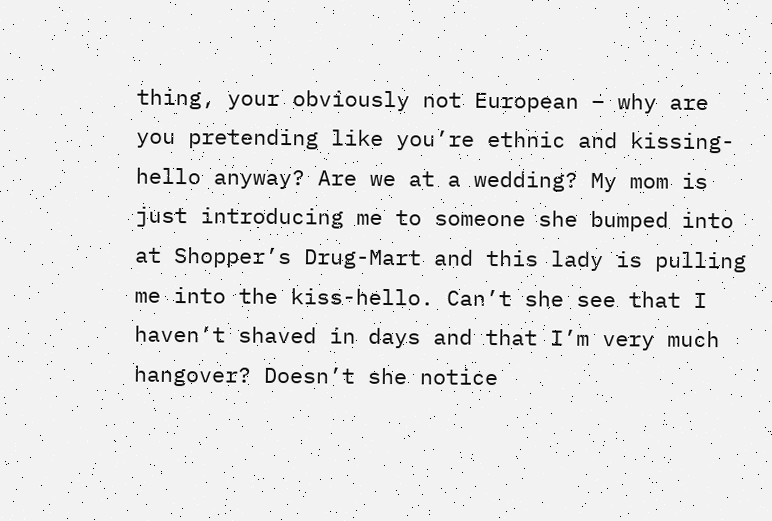thing, your obviously not European – why are you pretending like you’re ethnic and kissing-hello anyway? Are we at a wedding? My mom is just introducing me to someone she bumped into at Shopper’s Drug-Mart and this lady is pulling me into the kiss-hello. Can’t she see that I haven’t shaved in days and that I’m very much hangover? Doesn’t she notice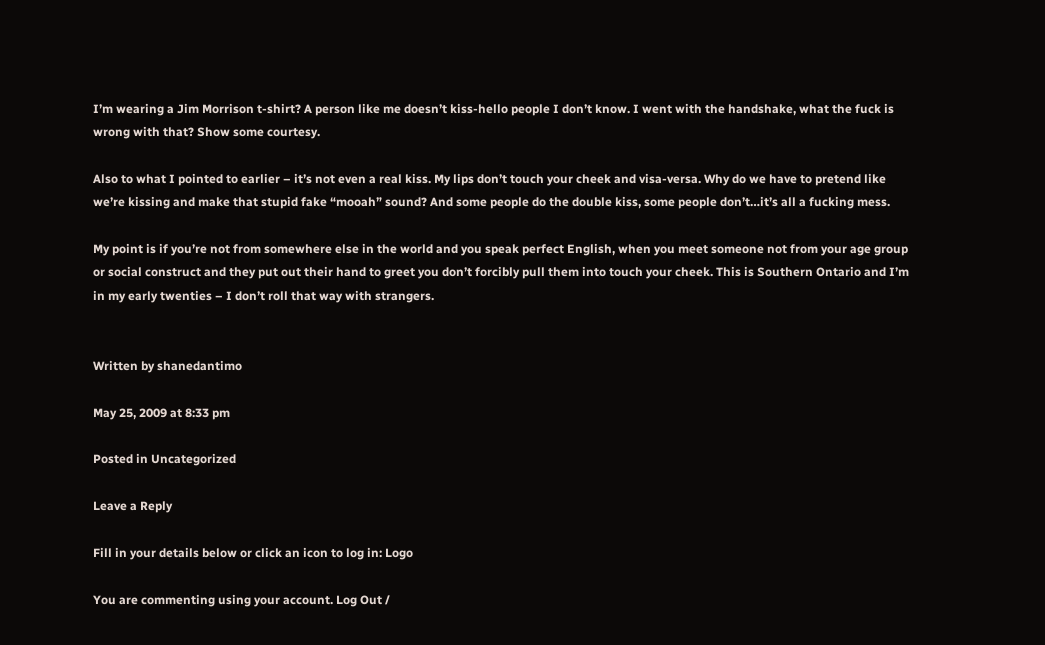I’m wearing a Jim Morrison t-shirt? A person like me doesn’t kiss-hello people I don’t know. I went with the handshake, what the fuck is wrong with that? Show some courtesy.

Also to what I pointed to earlier – it’s not even a real kiss. My lips don’t touch your cheek and visa-versa. Why do we have to pretend like we’re kissing and make that stupid fake “mooah” sound? And some people do the double kiss, some people don’t…it’s all a fucking mess.

My point is if you’re not from somewhere else in the world and you speak perfect English, when you meet someone not from your age group or social construct and they put out their hand to greet you don’t forcibly pull them into touch your cheek. This is Southern Ontario and I’m in my early twenties – I don’t roll that way with strangers.


Written by shanedantimo

May 25, 2009 at 8:33 pm

Posted in Uncategorized

Leave a Reply

Fill in your details below or click an icon to log in: Logo

You are commenting using your account. Log Out /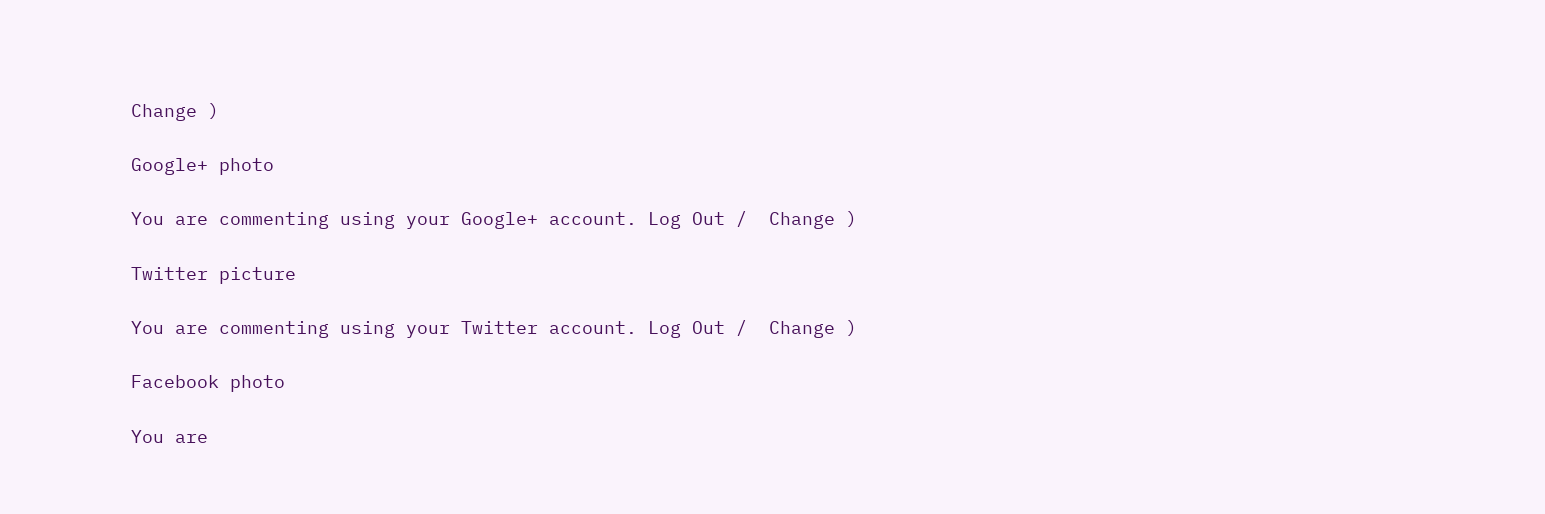Change )

Google+ photo

You are commenting using your Google+ account. Log Out /  Change )

Twitter picture

You are commenting using your Twitter account. Log Out /  Change )

Facebook photo

You are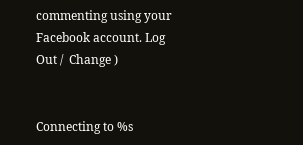commenting using your Facebook account. Log Out /  Change )


Connecting to %s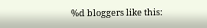%d bloggers like this: